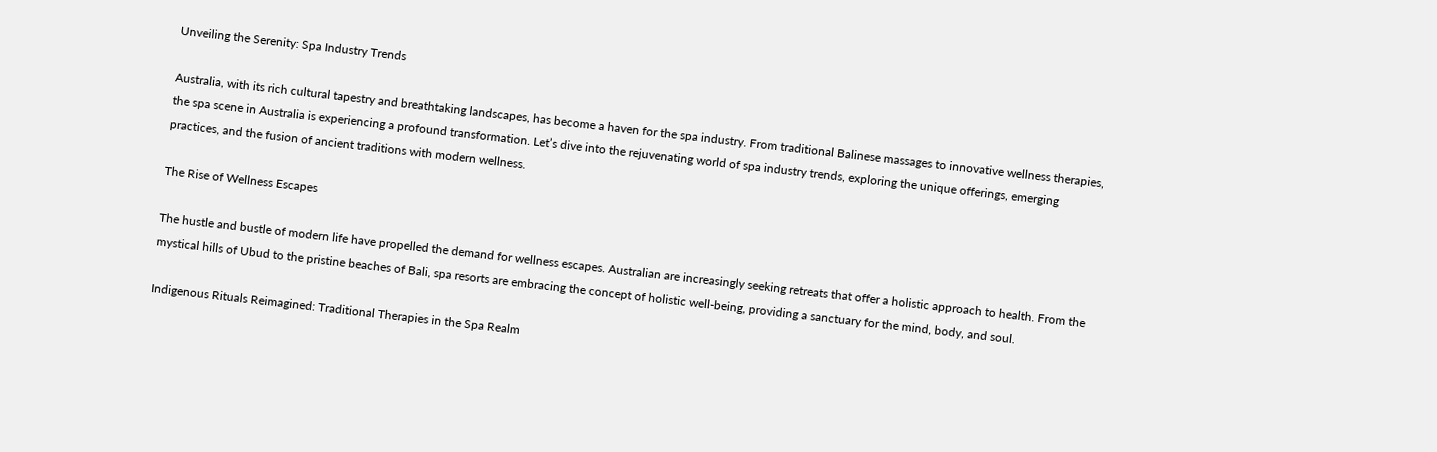Unveiling the Serenity: Spa Industry Trends

Australia, with its rich cultural tapestry and breathtaking landscapes, has become a haven for the spa industry. From traditional Balinese massages to innovative wellness therapies, the spa scene in Australia is experiencing a profound transformation. Let’s dive into the rejuvenating world of spa industry trends, exploring the unique offerings, emerging practices, and the fusion of ancient traditions with modern wellness.

The Rise of Wellness Escapes

The hustle and bustle of modern life have propelled the demand for wellness escapes. Australian are increasingly seeking retreats that offer a holistic approach to health. From the mystical hills of Ubud to the pristine beaches of Bali, spa resorts are embracing the concept of holistic well-being, providing a sanctuary for the mind, body, and soul.

Indigenous Rituals Reimagined: Traditional Therapies in the Spa Realm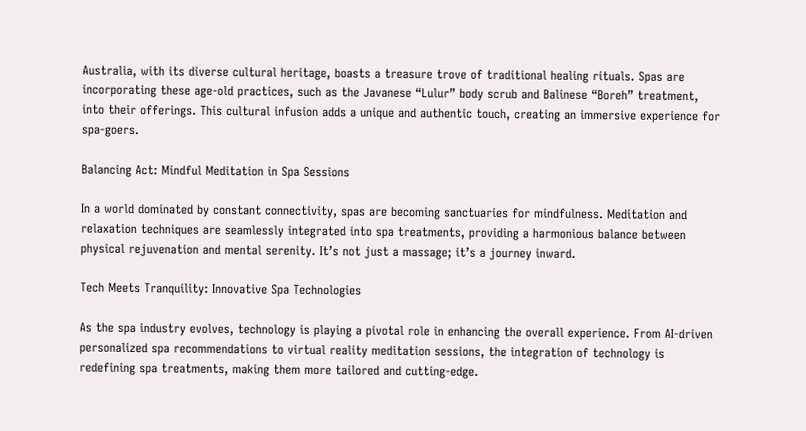Australia, with its diverse cultural heritage, boasts a treasure trove of traditional healing rituals. Spas are incorporating these age-old practices, such as the Javanese “Lulur” body scrub and Balinese “Boreh” treatment, into their offerings. This cultural infusion adds a unique and authentic touch, creating an immersive experience for spa-goers.

Balancing Act: Mindful Meditation in Spa Sessions

In a world dominated by constant connectivity, spas are becoming sanctuaries for mindfulness. Meditation and relaxation techniques are seamlessly integrated into spa treatments, providing a harmonious balance between physical rejuvenation and mental serenity. It’s not just a massage; it’s a journey inward.

Tech Meets Tranquility: Innovative Spa Technologies

As the spa industry evolves, technology is playing a pivotal role in enhancing the overall experience. From AI-driven personalized spa recommendations to virtual reality meditation sessions, the integration of technology is redefining spa treatments, making them more tailored and cutting-edge.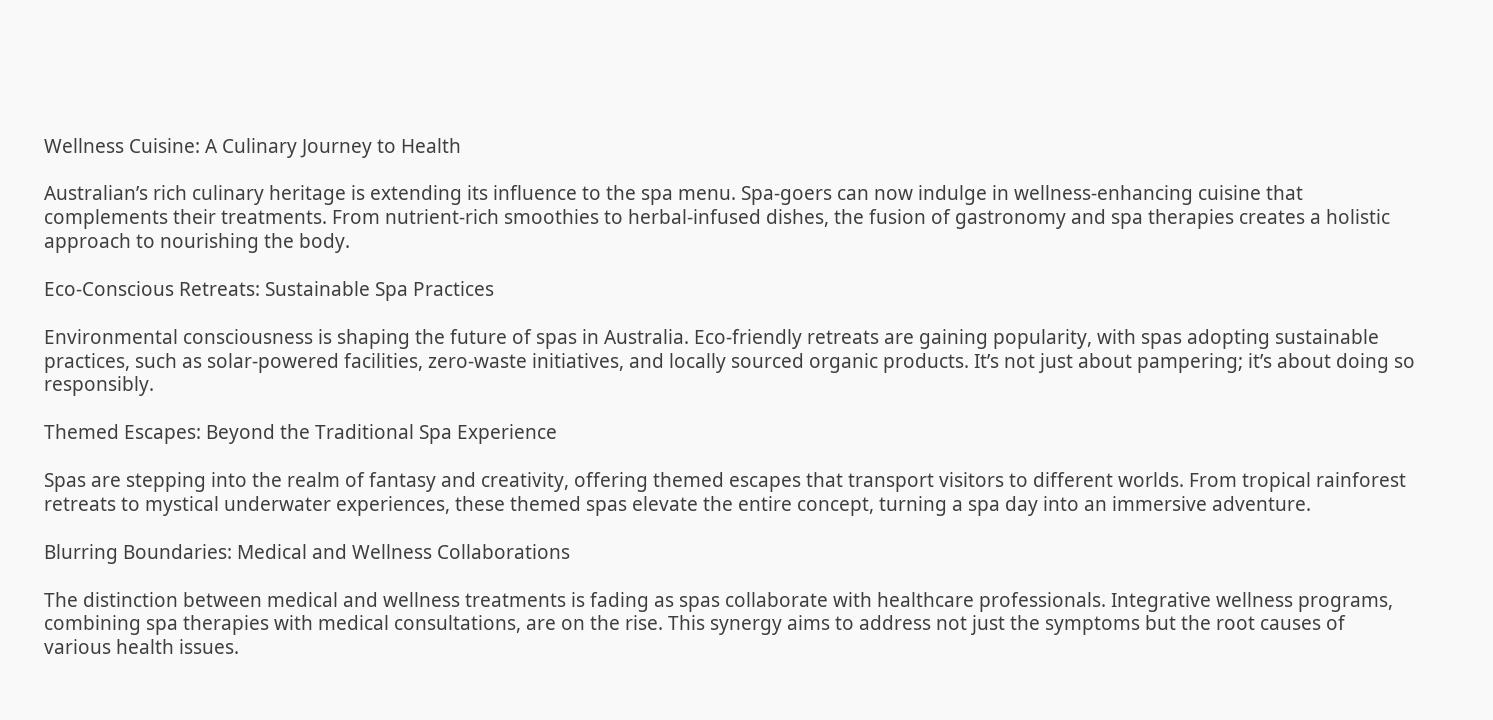Wellness Cuisine: A Culinary Journey to Health

Australian’s rich culinary heritage is extending its influence to the spa menu. Spa-goers can now indulge in wellness-enhancing cuisine that complements their treatments. From nutrient-rich smoothies to herbal-infused dishes, the fusion of gastronomy and spa therapies creates a holistic approach to nourishing the body.

Eco-Conscious Retreats: Sustainable Spa Practices

Environmental consciousness is shaping the future of spas in Australia. Eco-friendly retreats are gaining popularity, with spas adopting sustainable practices, such as solar-powered facilities, zero-waste initiatives, and locally sourced organic products. It’s not just about pampering; it’s about doing so responsibly.

Themed Escapes: Beyond the Traditional Spa Experience

Spas are stepping into the realm of fantasy and creativity, offering themed escapes that transport visitors to different worlds. From tropical rainforest retreats to mystical underwater experiences, these themed spas elevate the entire concept, turning a spa day into an immersive adventure.

Blurring Boundaries: Medical and Wellness Collaborations

The distinction between medical and wellness treatments is fading as spas collaborate with healthcare professionals. Integrative wellness programs, combining spa therapies with medical consultations, are on the rise. This synergy aims to address not just the symptoms but the root causes of various health issues.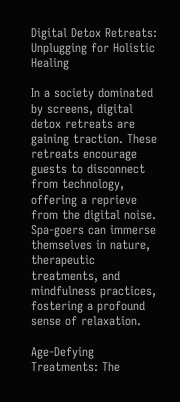Digital Detox Retreats: Unplugging for Holistic Healing

In a society dominated by screens, digital detox retreats are gaining traction. These retreats encourage guests to disconnect from technology, offering a reprieve from the digital noise. Spa-goers can immerse themselves in nature, therapeutic treatments, and mindfulness practices, fostering a profound sense of relaxation.

Age-Defying Treatments: The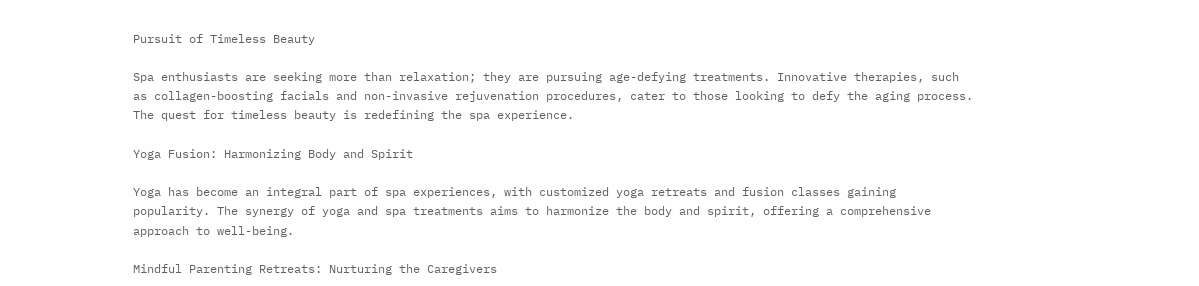Pursuit of Timeless Beauty

Spa enthusiasts are seeking more than relaxation; they are pursuing age-defying treatments. Innovative therapies, such as collagen-boosting facials and non-invasive rejuvenation procedures, cater to those looking to defy the aging process. The quest for timeless beauty is redefining the spa experience.

Yoga Fusion: Harmonizing Body and Spirit

Yoga has become an integral part of spa experiences, with customized yoga retreats and fusion classes gaining popularity. The synergy of yoga and spa treatments aims to harmonize the body and spirit, offering a comprehensive approach to well-being.

Mindful Parenting Retreats: Nurturing the Caregivers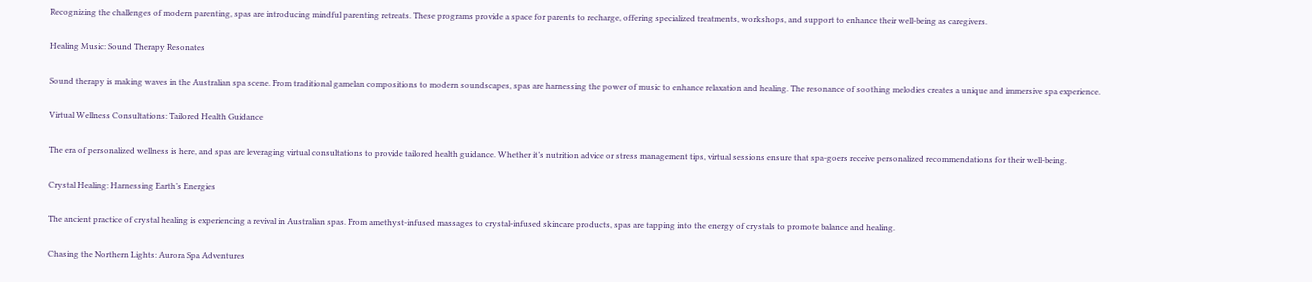Recognizing the challenges of modern parenting, spas are introducing mindful parenting retreats. These programs provide a space for parents to recharge, offering specialized treatments, workshops, and support to enhance their well-being as caregivers.

Healing Music: Sound Therapy Resonates

Sound therapy is making waves in the Australian spa scene. From traditional gamelan compositions to modern soundscapes, spas are harnessing the power of music to enhance relaxation and healing. The resonance of soothing melodies creates a unique and immersive spa experience.

Virtual Wellness Consultations: Tailored Health Guidance

The era of personalized wellness is here, and spas are leveraging virtual consultations to provide tailored health guidance. Whether it’s nutrition advice or stress management tips, virtual sessions ensure that spa-goers receive personalized recommendations for their well-being.

Crystal Healing: Harnessing Earth’s Energies

The ancient practice of crystal healing is experiencing a revival in Australian spas. From amethyst-infused massages to crystal-infused skincare products, spas are tapping into the energy of crystals to promote balance and healing.

Chasing the Northern Lights: Aurora Spa Adventures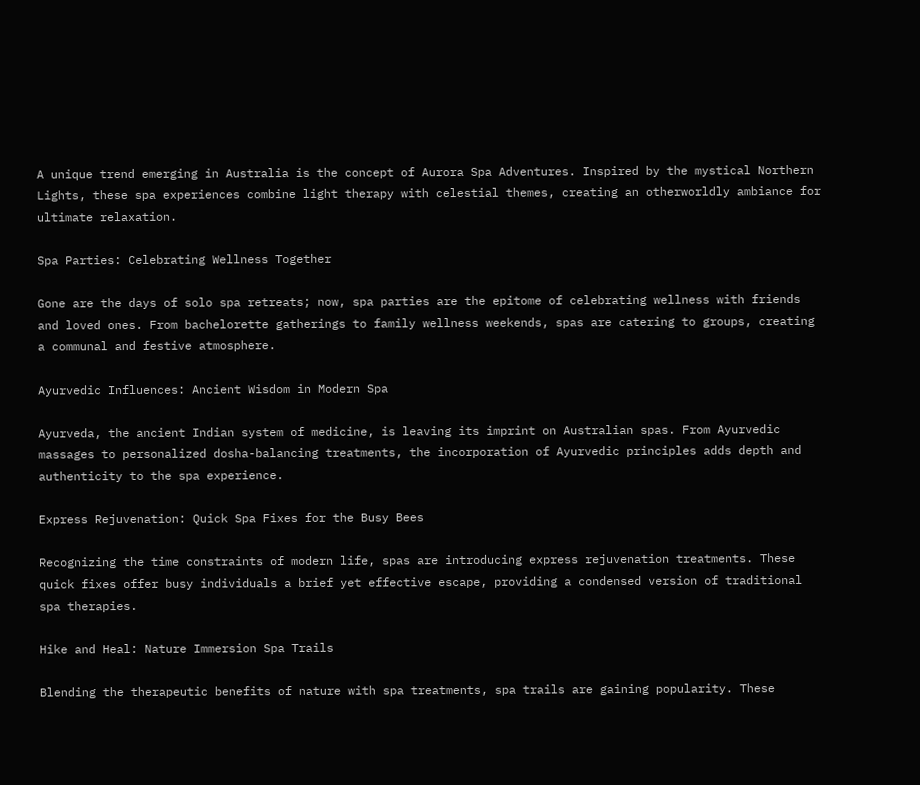A unique trend emerging in Australia is the concept of Aurora Spa Adventures. Inspired by the mystical Northern Lights, these spa experiences combine light therapy with celestial themes, creating an otherworldly ambiance for ultimate relaxation.

Spa Parties: Celebrating Wellness Together

Gone are the days of solo spa retreats; now, spa parties are the epitome of celebrating wellness with friends and loved ones. From bachelorette gatherings to family wellness weekends, spas are catering to groups, creating a communal and festive atmosphere.

Ayurvedic Influences: Ancient Wisdom in Modern Spa

Ayurveda, the ancient Indian system of medicine, is leaving its imprint on Australian spas. From Ayurvedic massages to personalized dosha-balancing treatments, the incorporation of Ayurvedic principles adds depth and authenticity to the spa experience.

Express Rejuvenation: Quick Spa Fixes for the Busy Bees

Recognizing the time constraints of modern life, spas are introducing express rejuvenation treatments. These quick fixes offer busy individuals a brief yet effective escape, providing a condensed version of traditional spa therapies.

Hike and Heal: Nature Immersion Spa Trails

Blending the therapeutic benefits of nature with spa treatments, spa trails are gaining popularity. These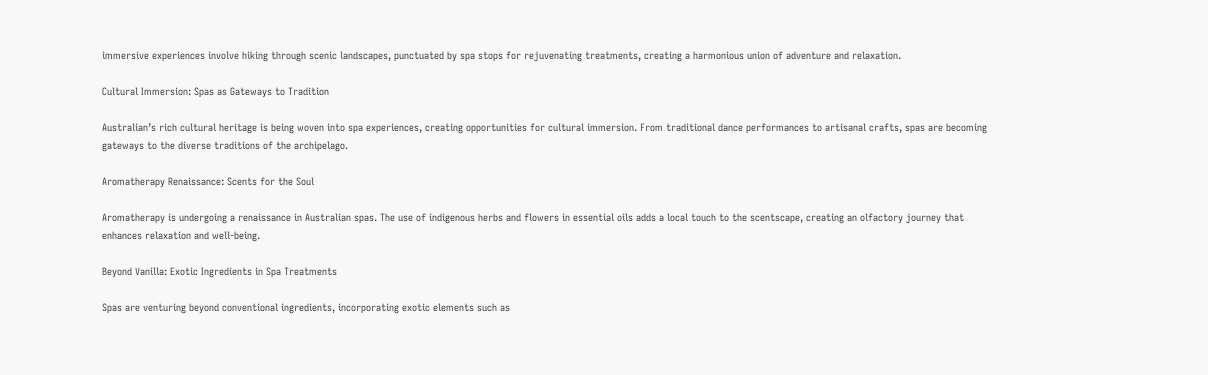immersive experiences involve hiking through scenic landscapes, punctuated by spa stops for rejuvenating treatments, creating a harmonious union of adventure and relaxation.

Cultural Immersion: Spas as Gateways to Tradition

Australian’s rich cultural heritage is being woven into spa experiences, creating opportunities for cultural immersion. From traditional dance performances to artisanal crafts, spas are becoming gateways to the diverse traditions of the archipelago.

Aromatherapy Renaissance: Scents for the Soul

Aromatherapy is undergoing a renaissance in Australian spas. The use of indigenous herbs and flowers in essential oils adds a local touch to the scentscape, creating an olfactory journey that enhances relaxation and well-being.

Beyond Vanilla: Exotic Ingredients in Spa Treatments

Spas are venturing beyond conventional ingredients, incorporating exotic elements such as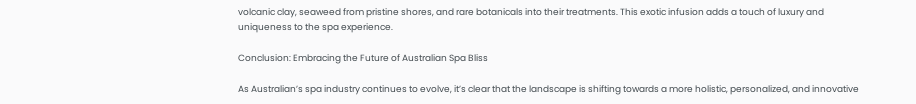volcanic clay, seaweed from pristine shores, and rare botanicals into their treatments. This exotic infusion adds a touch of luxury and uniqueness to the spa experience.

Conclusion: Embracing the Future of Australian Spa Bliss

As Australian’s spa industry continues to evolve, it’s clear that the landscape is shifting towards a more holistic, personalized, and innovative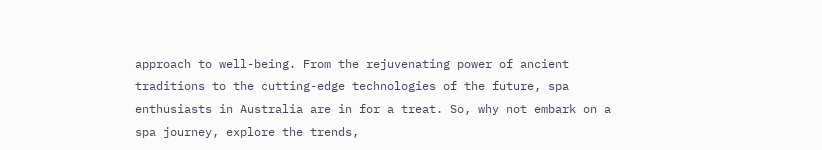approach to well-being. From the rejuvenating power of ancient traditions to the cutting-edge technologies of the future, spa enthusiasts in Australia are in for a treat. So, why not embark on a spa journey, explore the trends,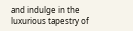and indulge in the luxurious tapestry of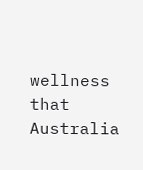wellness that Australia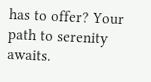has to offer? Your path to serenity awaits.